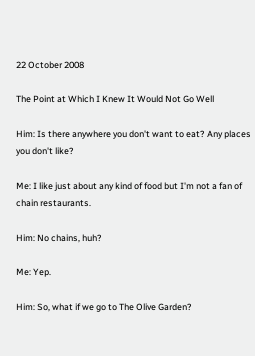22 October 2008

The Point at Which I Knew It Would Not Go Well

Him: Is there anywhere you don't want to eat? Any places you don't like?

Me: I like just about any kind of food but I'm not a fan of chain restaurants.

Him: No chains, huh?

Me: Yep.

Him: So, what if we go to The Olive Garden?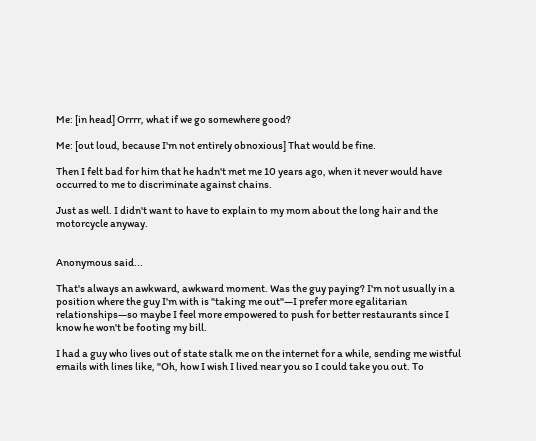Me: [in head] Orrrr, what if we go somewhere good?

Me: [out loud, because I'm not entirely obnoxious] That would be fine.

Then I felt bad for him that he hadn't met me 10 years ago, when it never would have occurred to me to discriminate against chains.

Just as well. I didn't want to have to explain to my mom about the long hair and the motorcycle anyway.


Anonymous said...

That's always an awkward, awkward moment. Was the guy paying? I'm not usually in a position where the guy I'm with is "taking me out"—I prefer more egalitarian relationships—so maybe I feel more empowered to push for better restaurants since I know he won't be footing my bill.

I had a guy who lives out of state stalk me on the internet for a while, sending me wistful emails with lines like, "Oh, how I wish I lived near you so I could take you out. To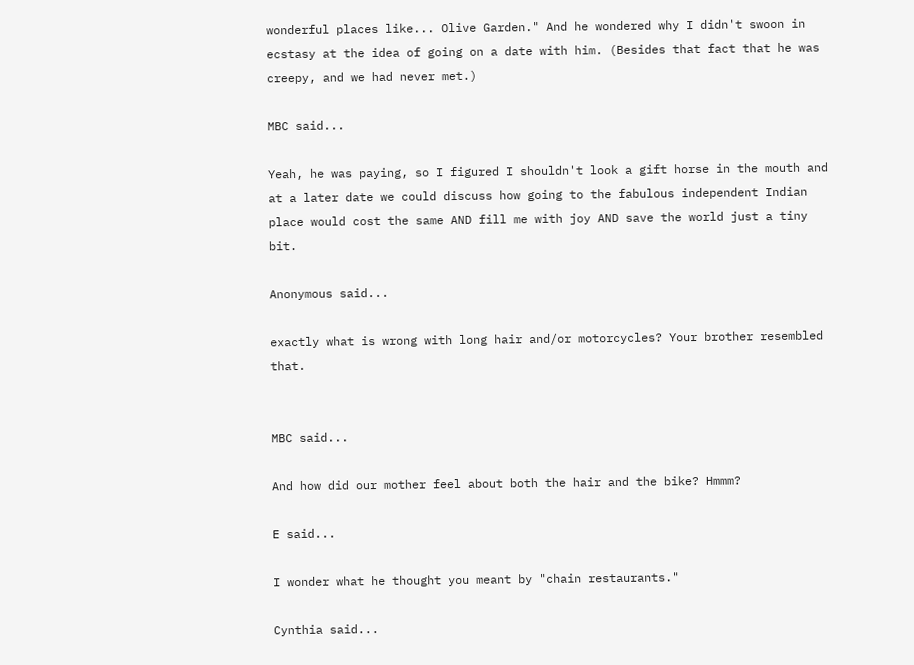wonderful places like... Olive Garden." And he wondered why I didn't swoon in ecstasy at the idea of going on a date with him. (Besides that fact that he was creepy, and we had never met.)

MBC said...

Yeah, he was paying, so I figured I shouldn't look a gift horse in the mouth and at a later date we could discuss how going to the fabulous independent Indian place would cost the same AND fill me with joy AND save the world just a tiny bit.

Anonymous said...

exactly what is wrong with long hair and/or motorcycles? Your brother resembled that.


MBC said...

And how did our mother feel about both the hair and the bike? Hmmm?

E said...

I wonder what he thought you meant by "chain restaurants."

Cynthia said...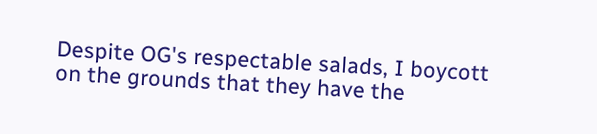Despite OG's respectable salads, I boycott on the grounds that they have the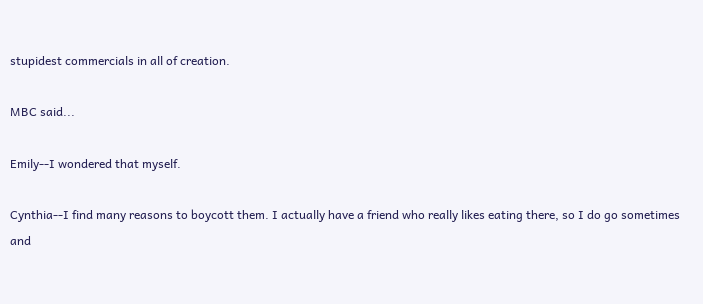stupidest commercials in all of creation.

MBC said...

Emily--I wondered that myself.

Cynthia--I find many reasons to boycott them. I actually have a friend who really likes eating there, so I do go sometimes and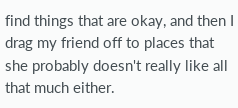find things that are okay, and then I drag my friend off to places that she probably doesn't really like all that much either.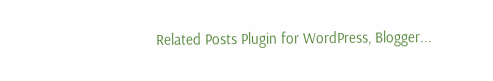Related Posts Plugin for WordPress, Blogger...